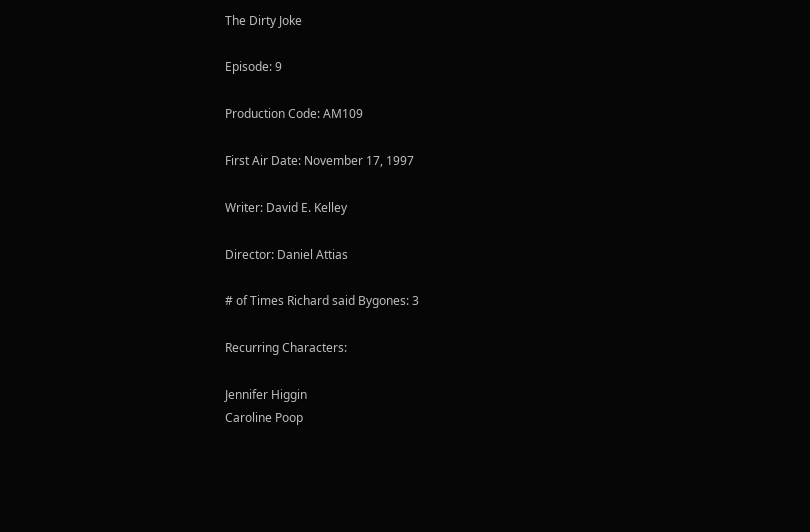The Dirty Joke

Episode: 9

Production Code: AM109

First Air Date: November 17, 1997

Writer: David E. Kelley

Director: Daniel Attias

# of Times Richard said Bygones: 3

Recurring Characters:

Jennifer Higgin
Caroline Poop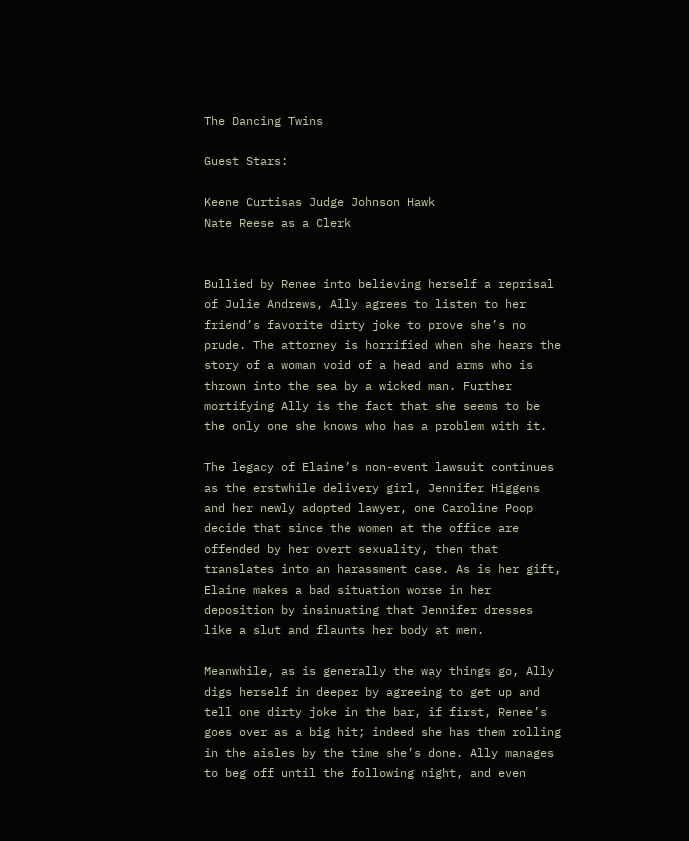The Dancing Twins

Guest Stars:

Keene Curtisas Judge Johnson Hawk
Nate Reese as a Clerk


Bullied by Renee into believing herself a reprisal of Julie Andrews, Ally agrees to listen to her friend’s favorite dirty joke to prove she’s no prude. The attorney is horrified when she hears the story of a woman void of a head and arms who is thrown into the sea by a wicked man. Further mortifying Ally is the fact that she seems to be the only one she knows who has a problem with it.

The legacy of Elaine’s non-event lawsuit continues as the erstwhile delivery girl, Jennifer Higgens and her newly adopted lawyer, one Caroline Poop decide that since the women at the office are offended by her overt sexuality, then that translates into an harassment case. As is her gift, Elaine makes a bad situation worse in her deposition by insinuating that Jennifer dresses like a slut and flaunts her body at men.

Meanwhile, as is generally the way things go, Ally digs herself in deeper by agreeing to get up and tell one dirty joke in the bar, if first, Renee’s goes over as a big hit; indeed she has them rolling in the aisles by the time she’s done. Ally manages to beg off until the following night, and even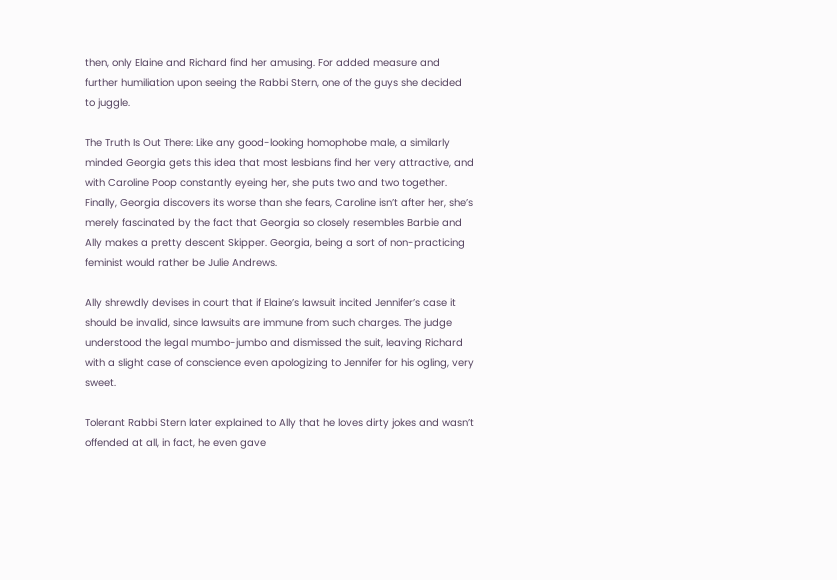then, only Elaine and Richard find her amusing. For added measure and further humiliation upon seeing the Rabbi Stern, one of the guys she decided to juggle.

The Truth Is Out There: Like any good-looking homophobe male, a similarly minded Georgia gets this idea that most lesbians find her very attractive, and with Caroline Poop constantly eyeing her, she puts two and two together. Finally, Georgia discovers its worse than she fears, Caroline isn’t after her, she’s merely fascinated by the fact that Georgia so closely resembles Barbie and Ally makes a pretty descent Skipper. Georgia, being a sort of non-practicing feminist would rather be Julie Andrews.

Ally shrewdly devises in court that if Elaine’s lawsuit incited Jennifer’s case it should be invalid, since lawsuits are immune from such charges. The judge understood the legal mumbo-jumbo and dismissed the suit, leaving Richard with a slight case of conscience even apologizing to Jennifer for his ogling, very sweet.

Tolerant Rabbi Stern later explained to Ally that he loves dirty jokes and wasn’t offended at all, in fact, he even gave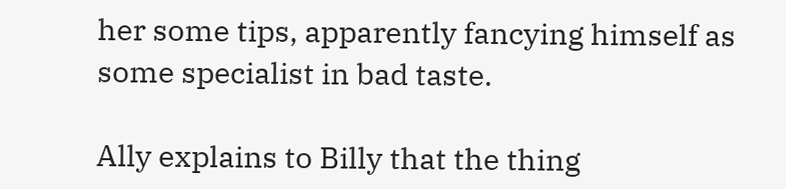her some tips, apparently fancying himself as some specialist in bad taste.

Ally explains to Billy that the thing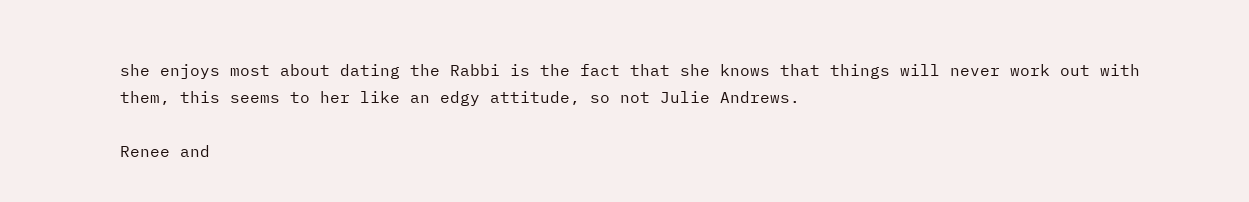she enjoys most about dating the Rabbi is the fact that she knows that things will never work out with them, this seems to her like an edgy attitude, so not Julie Andrews.

Renee and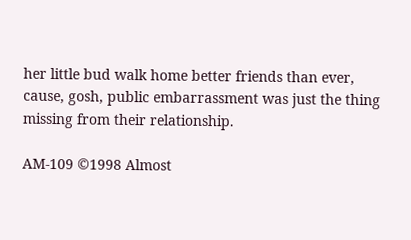her little bud walk home better friends than ever, cause, gosh, public embarrassment was just the thing missing from their relationship.

AM-109 ©1998 Almost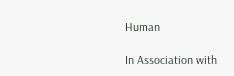Human

In Association with